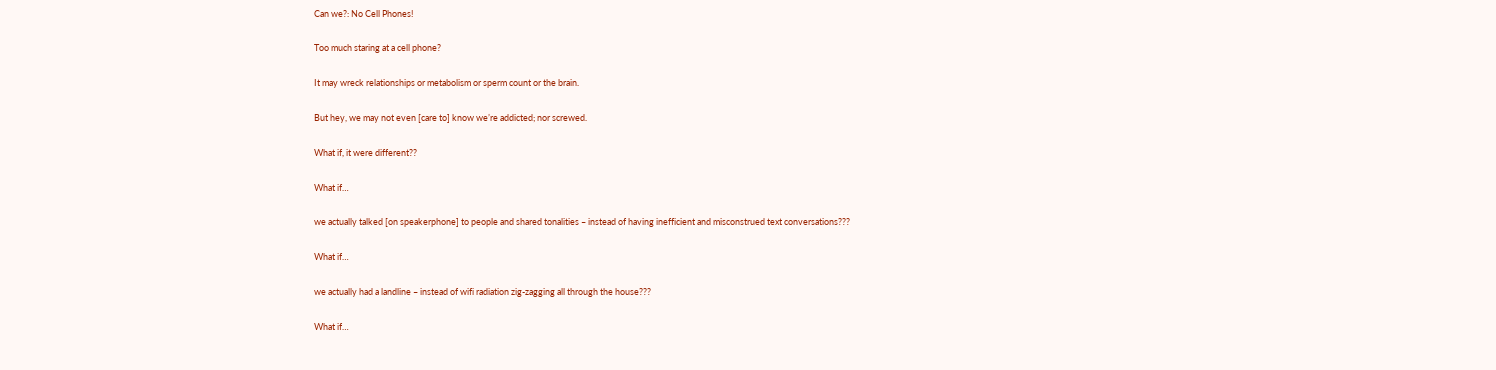Can we?: No Cell Phones!

Too much staring at a cell phone?

It may wreck relationships or metabolism or sperm count or the brain.

But hey, we may not even [care to] know we’re addicted; nor screwed.

What if, it were different??

What if…

we actually talked [on speakerphone] to people and shared tonalities – instead of having inefficient and misconstrued text conversations???

What if…

we actually had a landline – instead of wifi radiation zig-zagging all through the house???

What if…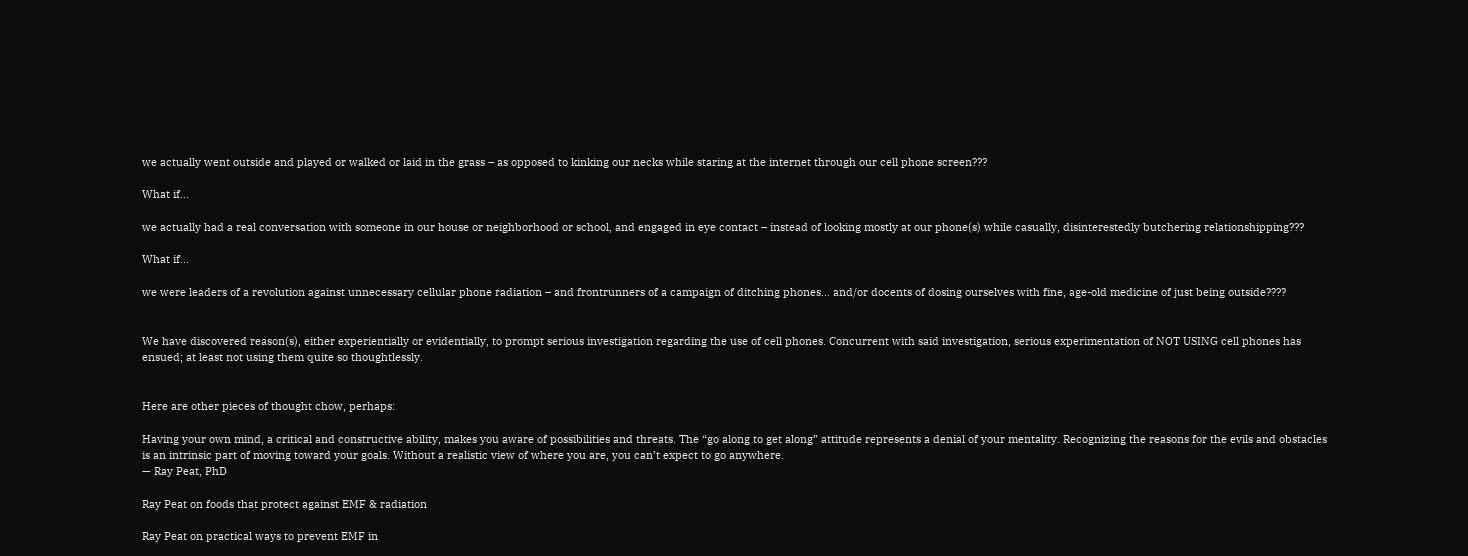we actually went outside and played or walked or laid in the grass – as opposed to kinking our necks while staring at the internet through our cell phone screen???

What if…

we actually had a real conversation with someone in our house or neighborhood or school, and engaged in eye contact – instead of looking mostly at our phone(s) while casually, disinterestedly butchering relationshipping???

What if…

we were leaders of a revolution against unnecessary cellular phone radiation – and frontrunners of a campaign of ditching phones… and/or docents of dosing ourselves with fine, age-old medicine of just being outside????


We have discovered reason(s), either experientially or evidentially, to prompt serious investigation regarding the use of cell phones. Concurrent with said investigation, serious experimentation of NOT USING cell phones has ensued; at least not using them quite so thoughtlessly.


Here are other pieces of thought chow, perhaps:

Having your own mind, a critical and constructive ability, makes you aware of possibilities and threats. The “go along to get along” attitude represents a denial of your mentality. Recognizing the reasons for the evils and obstacles is an intrinsic part of moving toward your goals. Without a realistic view of where you are, you can’t expect to go anywhere.
— Ray Peat, PhD

Ray Peat on foods that protect against EMF & radiation

Ray Peat on practical ways to prevent EMF in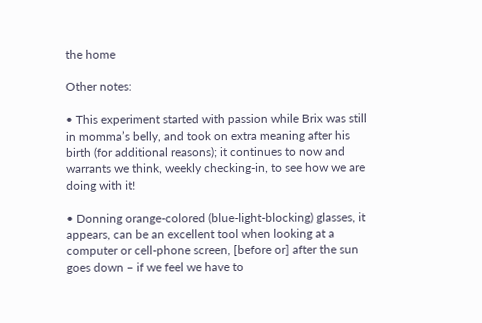the home

Other notes:

• This experiment started with passion while Brix was still in momma’s belly, and took on extra meaning after his birth (for additional reasons); it continues to now and warrants we think, weekly checking-in, to see how we are doing with it!

• Donning orange-colored (blue-light-blocking) glasses, it appears, can be an excellent tool when looking at a computer or cell-phone screen, [before or] after the sun goes down – if we feel we have to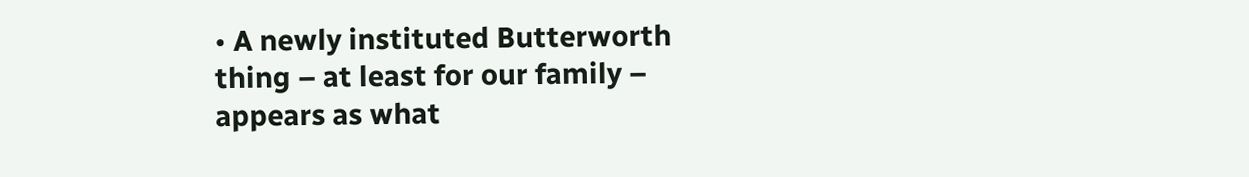• A newly instituted Butterworth thing – at least for our family – appears as what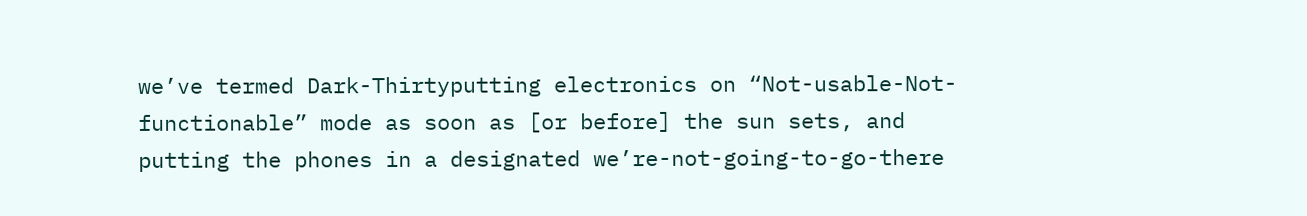we’ve termed Dark-Thirtyputting electronics on “Not-usable-Not-functionable” mode as soon as [or before] the sun sets, and putting the phones in a designated we’re-not-going-to-go-there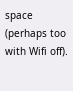space (perhaps too with Wifi off).